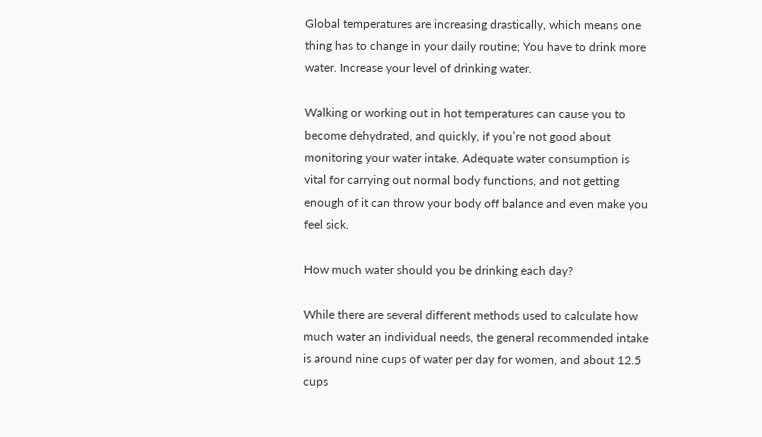Global temperatures are increasing drastically, which means one thing has to change in your daily routine; You have to drink more water. Increase your level of drinking water.

Walking or working out in hot temperatures can cause you to become dehydrated, and quickly, if you’re not good about monitoring your water intake. Adequate water consumption is vital for carrying out normal body functions, and not getting enough of it can throw your body off balance and even make you feel sick.

How much water should you be drinking each day?

While there are several different methods used to calculate how much water an individual needs, the general recommended intake is around nine cups of water per day for women, and about 12.5 cups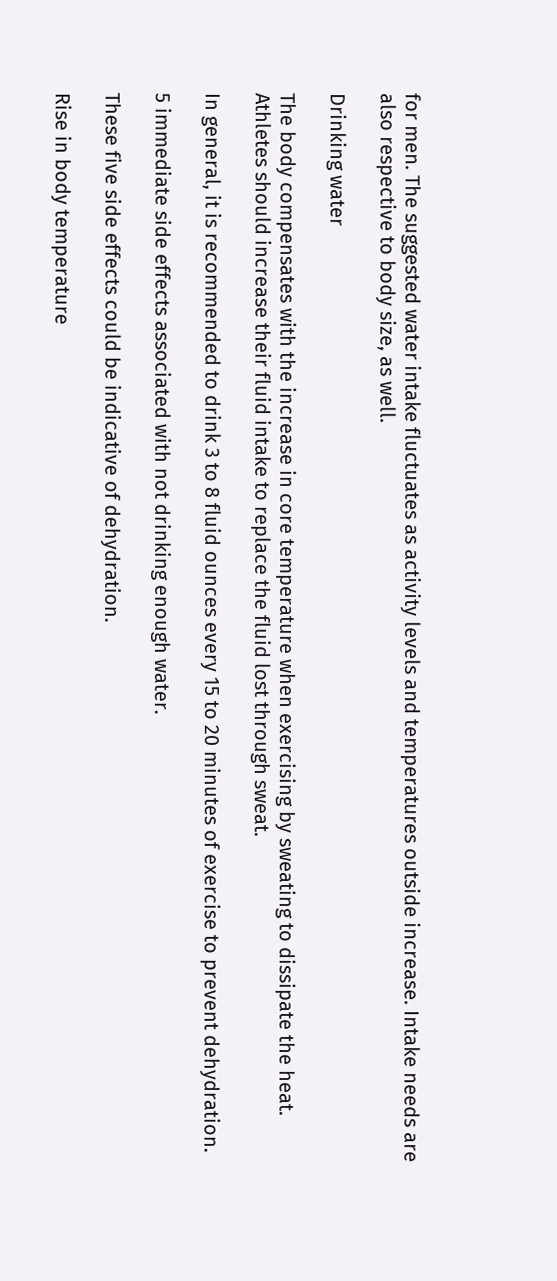for men. The suggested water intake fluctuates as activity levels and temperatures outside increase. Intake needs are also respective to body size, as well.

Drinking water

The body compensates with the increase in core temperature when exercising by sweating to dissipate the heat. Athletes should increase their fluid intake to replace the fluid lost through sweat.

In general, it is recommended to drink 3 to 8 fluid ounces every 15 to 20 minutes of exercise to prevent dehydration.

5 immediate side effects associated with not drinking enough water.

These five side effects could be indicative of dehydration.

Rise in body temperature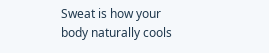Sweat is how your body naturally cools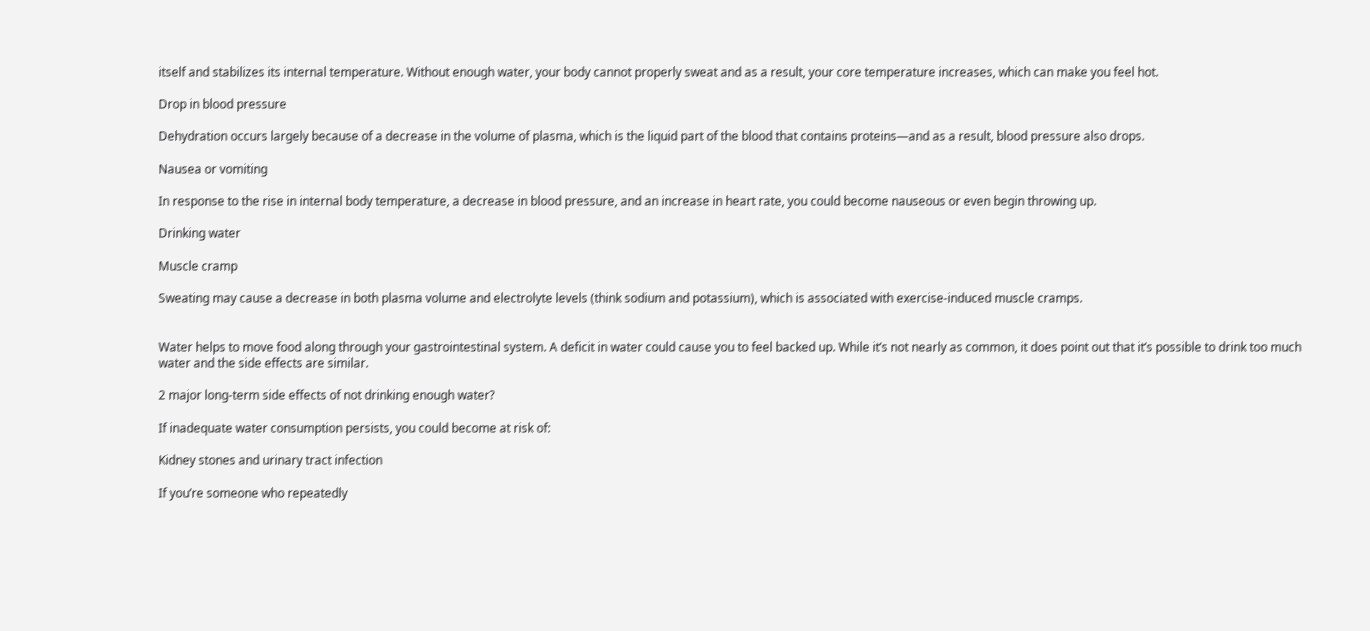itself and stabilizes its internal temperature. Without enough water, your body cannot properly sweat and as a result, your core temperature increases, which can make you feel hot.

Drop in blood pressure

Dehydration occurs largely because of a decrease in the volume of plasma, which is the liquid part of the blood that contains proteins—and as a result, blood pressure also drops.

Nausea or vomiting

In response to the rise in internal body temperature, a decrease in blood pressure, and an increase in heart rate, you could become nauseous or even begin throwing up.

Drinking water

Muscle cramp

Sweating may cause a decrease in both plasma volume and electrolyte levels (think sodium and potassium), which is associated with exercise-induced muscle cramps.


Water helps to move food along through your gastrointestinal system. A deficit in water could cause you to feel backed up. While it’s not nearly as common, it does point out that it’s possible to drink too much water and the side effects are similar.

2 major long-term side effects of not drinking enough water?

If inadequate water consumption persists, you could become at risk of:

Kidney stones and urinary tract infection

If you’re someone who repeatedly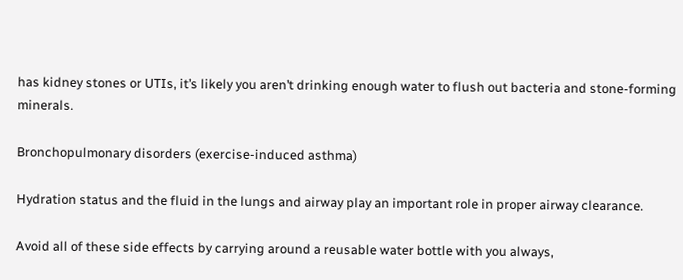has kidney stones or UTIs, it’s likely you aren’t drinking enough water to flush out bacteria and stone-forming minerals.

Bronchopulmonary disorders (exercise-induced asthma)

Hydration status and the fluid in the lungs and airway play an important role in proper airway clearance.

Avoid all of these side effects by carrying around a reusable water bottle with you always,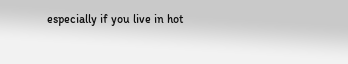especially if you live in hot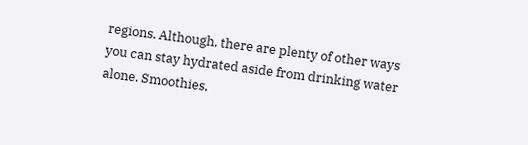regions. Although, there are plenty of other ways you can stay hydrated aside from drinking water alone. Smoothies,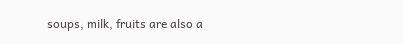soups, milk, fruits are also a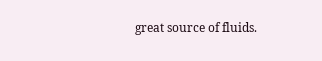great source of fluids.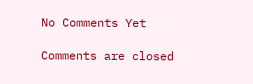No Comments Yet

Comments are closed